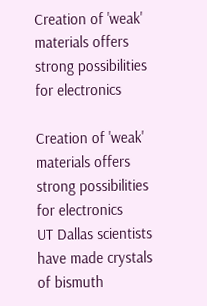Creation of 'weak' materials offers strong possibilities for electronics

Creation of 'weak' materials offers strong possibilities for electronics
UT Dallas scientists have made crystals of bismuth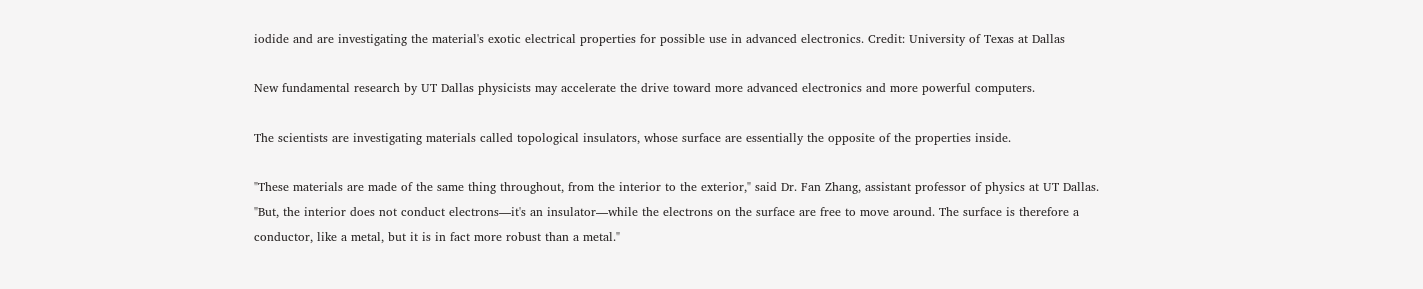iodide and are investigating the material's exotic electrical properties for possible use in advanced electronics. Credit: University of Texas at Dallas

New fundamental research by UT Dallas physicists may accelerate the drive toward more advanced electronics and more powerful computers.

The scientists are investigating materials called topological insulators, whose surface are essentially the opposite of the properties inside.

"These materials are made of the same thing throughout, from the interior to the exterior," said Dr. Fan Zhang, assistant professor of physics at UT Dallas. "But, the interior does not conduct electrons—it's an insulator—while the electrons on the surface are free to move around. The surface is therefore a conductor, like a metal, but it is in fact more robust than a metal."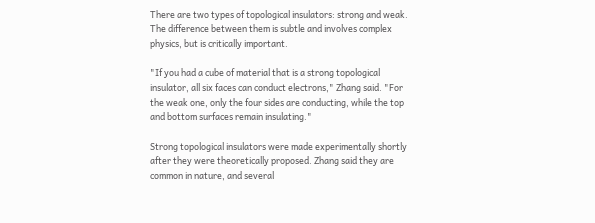There are two types of topological insulators: strong and weak. The difference between them is subtle and involves complex physics, but is critically important.

"If you had a cube of material that is a strong topological insulator, all six faces can conduct electrons," Zhang said. "For the weak one, only the four sides are conducting, while the top and bottom surfaces remain insulating."

Strong topological insulators were made experimentally shortly after they were theoretically proposed. Zhang said they are common in nature, and several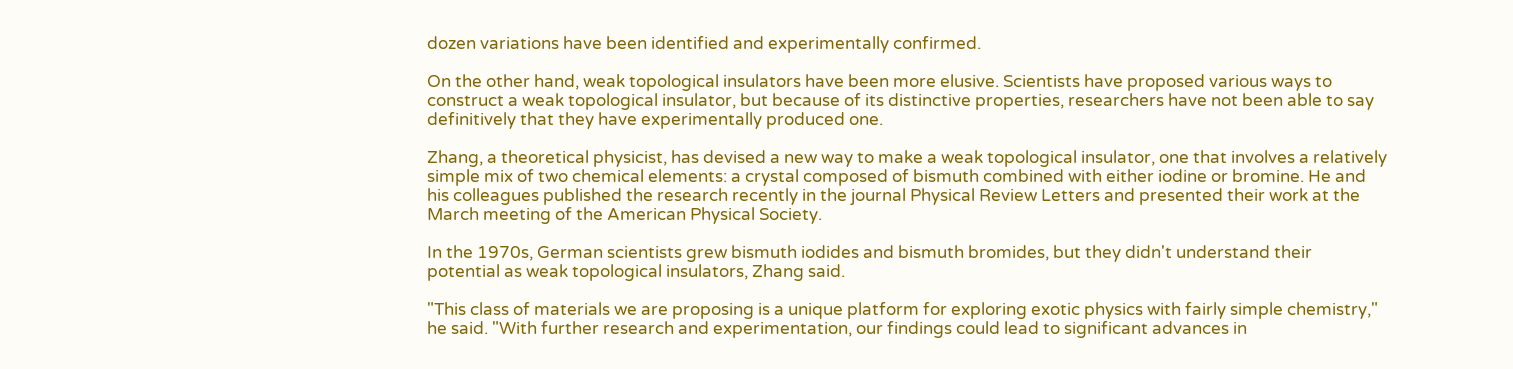dozen variations have been identified and experimentally confirmed.

On the other hand, weak topological insulators have been more elusive. Scientists have proposed various ways to construct a weak topological insulator, but because of its distinctive properties, researchers have not been able to say definitively that they have experimentally produced one.

Zhang, a theoretical physicist, has devised a new way to make a weak topological insulator, one that involves a relatively simple mix of two chemical elements: a crystal composed of bismuth combined with either iodine or bromine. He and his colleagues published the research recently in the journal Physical Review Letters and presented their work at the March meeting of the American Physical Society.

In the 1970s, German scientists grew bismuth iodides and bismuth bromides, but they didn't understand their potential as weak topological insulators, Zhang said.

"This class of materials we are proposing is a unique platform for exploring exotic physics with fairly simple chemistry," he said. "With further research and experimentation, our findings could lead to significant advances in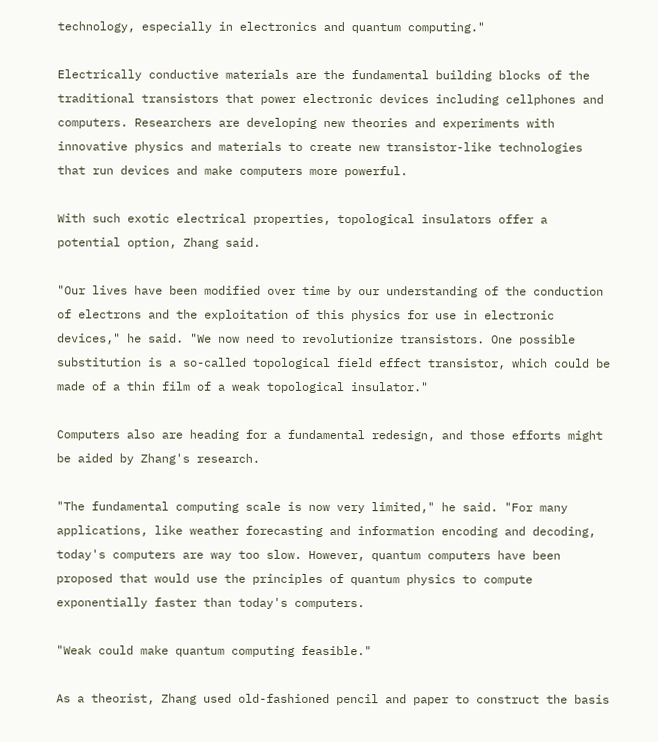technology, especially in electronics and quantum computing."

Electrically conductive materials are the fundamental building blocks of the traditional transistors that power electronic devices including cellphones and computers. Researchers are developing new theories and experiments with innovative physics and materials to create new transistor-like technologies that run devices and make computers more powerful.

With such exotic electrical properties, topological insulators offer a potential option, Zhang said.

"Our lives have been modified over time by our understanding of the conduction of electrons and the exploitation of this physics for use in electronic devices," he said. "We now need to revolutionize transistors. One possible substitution is a so-called topological field effect transistor, which could be made of a thin film of a weak topological insulator."

Computers also are heading for a fundamental redesign, and those efforts might be aided by Zhang's research.

"The fundamental computing scale is now very limited," he said. "For many applications, like weather forecasting and information encoding and decoding, today's computers are way too slow. However, quantum computers have been proposed that would use the principles of quantum physics to compute exponentially faster than today's computers.

"Weak could make quantum computing feasible."

As a theorist, Zhang used old-fashioned pencil and paper to construct the basis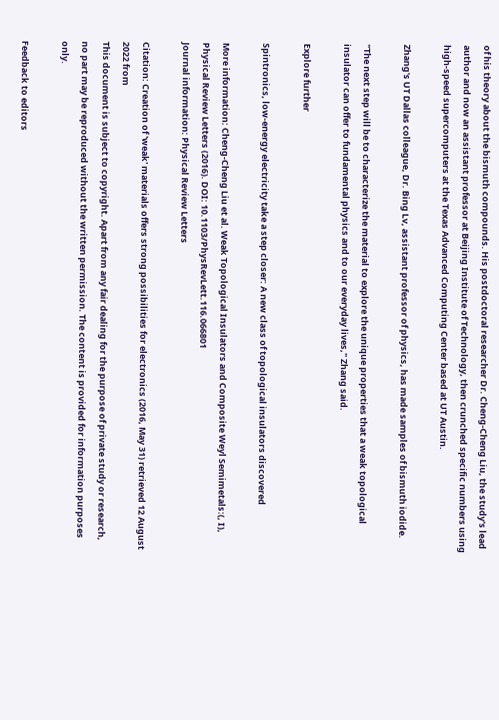of his theory about the bismuth compounds. His postdoctoral researcher Dr. Cheng-Cheng Liu, the study's lead author and now an assistant professor at Beijing Institute of Technology, then crunched specific numbers using high-speed supercomputers at the Texas Advanced Computing Center based at UT Austin.

Zhang's UT Dallas colleague, Dr. Bing Lv, assistant professor of physics, has made samples of bismuth iodide.

"The next step will be to characterize the material to explore the unique properties that a weak topological insulator can offer to fundamental physics and to our everyday lives," Zhang said.

Explore further

Spintronics, low-energy electricity take a step closer: A new class of topological insulators discovered

More information: Cheng-Cheng Liu et al. Weak Topological Insulators and Composite Weyl Semimetals:(, I), Physical Review Letters (2016). DOI: 10.1103/PhysRevLett.116.066801
Journal information: Physical Review Letters

Citation: Creation of 'weak' materials offers strong possibilities for electronics (2016, May 31) retrieved 12 August 2022 from
This document is subject to copyright. Apart from any fair dealing for the purpose of private study or research, no part may be reproduced without the written permission. The content is provided for information purposes only.

Feedback to editors